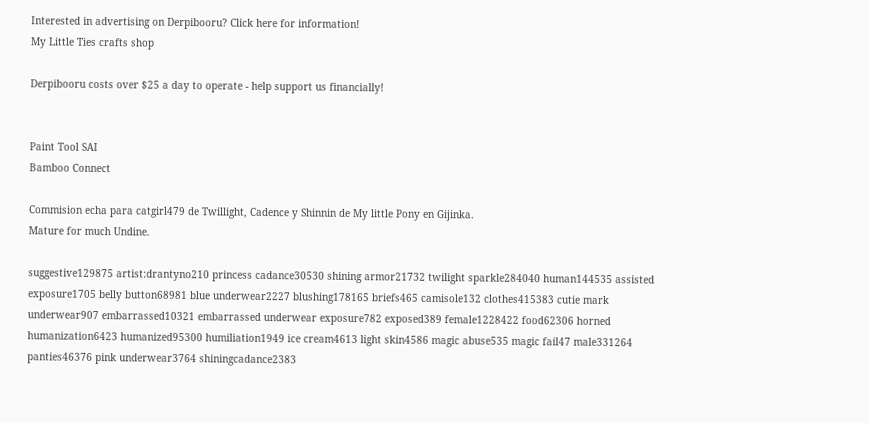Interested in advertising on Derpibooru? Click here for information!
My Little Ties crafts shop

Derpibooru costs over $25 a day to operate - help support us financially!


Paint Tool SAI
Bamboo Connect

Commision echa para catgirl479 de Twillight, Cadence y Shinnin de My little Pony en Gijinka.
Mature for much Undine.

suggestive129875 artist:drantyno210 princess cadance30530 shining armor21732 twilight sparkle284040 human144535 assisted exposure1705 belly button68981 blue underwear2227 blushing178165 briefs465 camisole132 clothes415383 cutie mark underwear907 embarrassed10321 embarrassed underwear exposure782 exposed389 female1228422 food62306 horned humanization6423 humanized95300 humiliation1949 ice cream4613 light skin4586 magic abuse535 magic fail47 male331264 panties46376 pink underwear3764 shiningcadance2383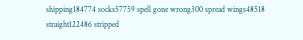shipping184774 socks57759 spell gone wrong300 spread wings48518 straight122486 stripped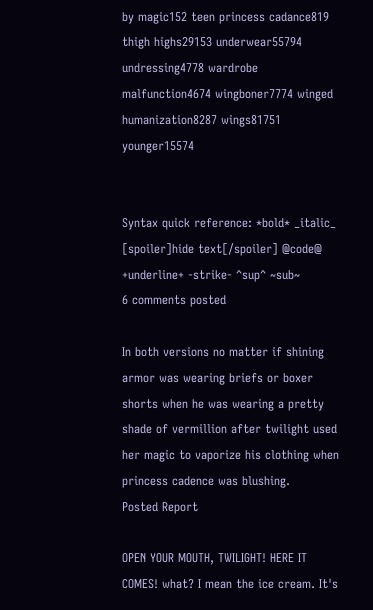by magic152 teen princess cadance819 thigh highs29153 underwear55794 undressing4778 wardrobe malfunction4674 wingboner7774 winged humanization8287 wings81751 younger15574


Syntax quick reference: *bold* _italic_ [spoiler]hide text[/spoiler] @code@ +underline+ -strike- ^sup^ ~sub~
6 comments posted

In both versions no matter if shining armor was wearing briefs or boxer shorts when he was wearing a pretty shade of vermillion after twilight used her magic to vaporize his clothing when princess cadence was blushing.
Posted Report

OPEN YOUR MOUTH, TWILIGHT! HERE IT COMES! what? I mean the ice cream. It's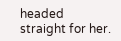headed straight for her.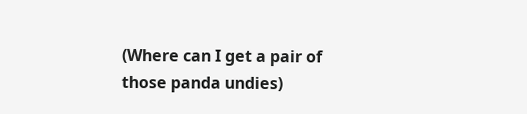(Where can I get a pair of those panda undies)